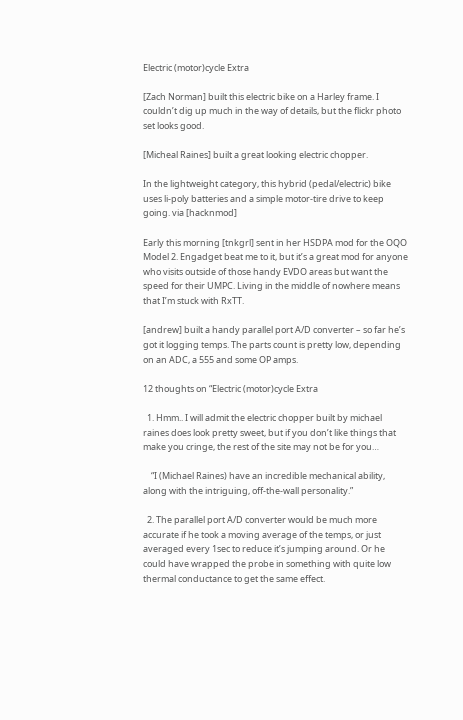Electric (motor)cycle Extra

[Zach Norman] built this electric bike on a Harley frame. I couldn’t dig up much in the way of details, but the flickr photo set looks good.

[Micheal Raines] built a great looking electric chopper.

In the lightweight category, this hybrid (pedal/electric) bike uses li-poly batteries and a simple motor-tire drive to keep going. via [hacknmod]

Early this morning [tnkgrl] sent in her HSDPA mod for the OQO Model 2. Engadget beat me to it, but it’s a great mod for anyone who visits outside of those handy EVDO areas but want the speed for their UMPC. Living in the middle of nowhere means that I’m stuck with RxTT.

[andrew] built a handy parallel port A/D converter – so far he’s got it logging temps. The parts count is pretty low, depending on an ADC, a 555 and some OP amps.

12 thoughts on “Electric (motor)cycle Extra

  1. Hmm.. I will admit the electric chopper built by michael raines does look pretty sweet, but if you don’t like things that make you cringe, the rest of the site may not be for you…

    “I (Michael Raines) have an incredible mechanical ability, along with the intriguing, off-the-wall personality.”

  2. The parallel port A/D converter would be much more accurate if he took a moving average of the temps, or just averaged every 1sec to reduce it’s jumping around. Or he could have wrapped the probe in something with quite low thermal conductance to get the same effect.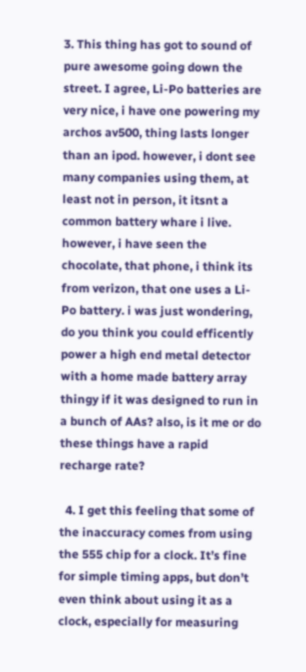3. This thing has got to sound of pure awesome going down the street. I agree, Li-Po batteries are very nice, i have one powering my archos av500, thing lasts longer than an ipod. however, i dont see many companies using them, at least not in person, it itsnt a common battery whare i live. however, i have seen the chocolate, that phone, i think its from verizon, that one uses a Li-Po battery. i was just wondering, do you think you could efficently power a high end metal detector with a home made battery array thingy if it was designed to run in a bunch of AAs? also, is it me or do these things have a rapid recharge rate?

  4. I get this feeling that some of the inaccuracy comes from using the 555 chip for a clock. It’s fine for simple timing apps, but don’t even think about using it as a clock, especially for measuring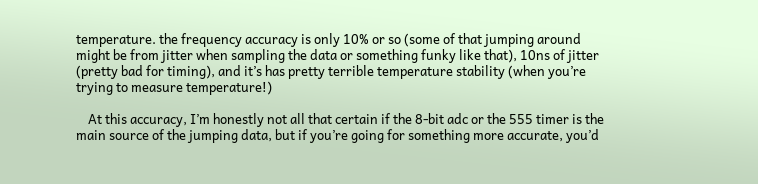temperature. the frequency accuracy is only 10% or so (some of that jumping around might be from jitter when sampling the data or something funky like that), 10ns of jitter (pretty bad for timing), and it’s has pretty terrible temperature stability (when you’re trying to measure temperature!)

    At this accuracy, I’m honestly not all that certain if the 8-bit adc or the 555 timer is the main source of the jumping data, but if you’re going for something more accurate, you’d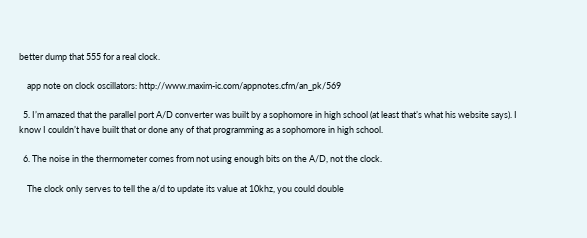better dump that 555 for a real clock.

    app note on clock oscillators: http://www.maxim-ic.com/appnotes.cfm/an_pk/569

  5. I’m amazed that the parallel port A/D converter was built by a sophomore in high school (at least that’s what his website says). I know I couldn’t have built that or done any of that programming as a sophomore in high school.

  6. The noise in the thermometer comes from not using enough bits on the A/D, not the clock.

    The clock only serves to tell the a/d to update its value at 10khz, you could double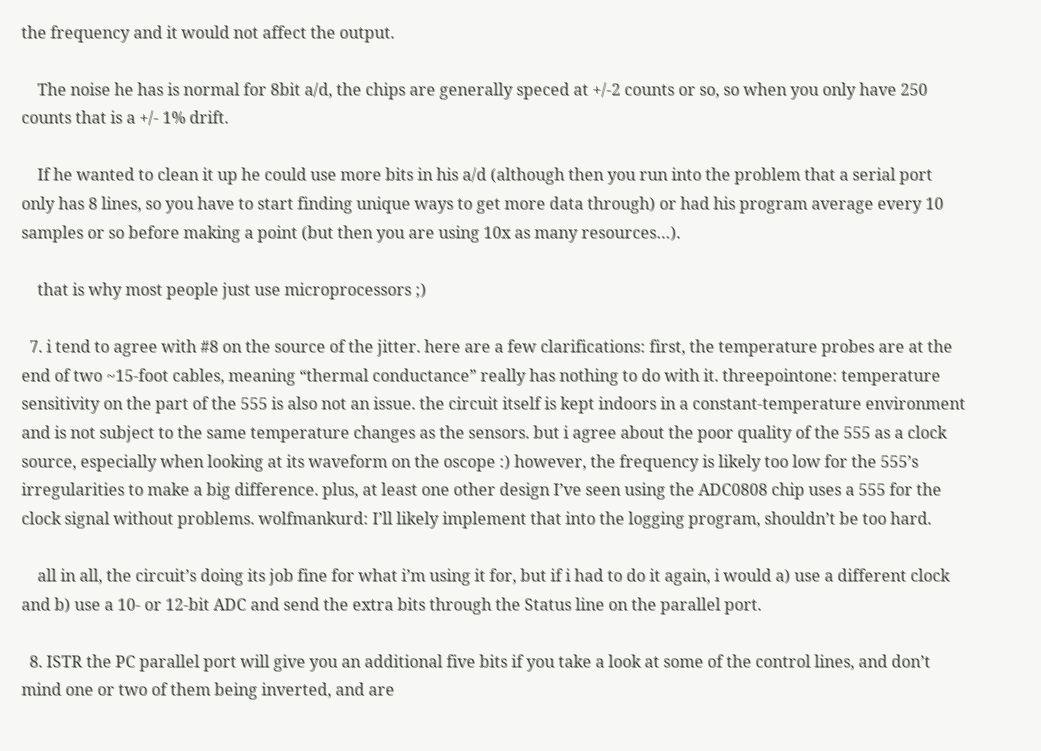the frequency and it would not affect the output.

    The noise he has is normal for 8bit a/d, the chips are generally speced at +/-2 counts or so, so when you only have 250 counts that is a +/- 1% drift.

    If he wanted to clean it up he could use more bits in his a/d (although then you run into the problem that a serial port only has 8 lines, so you have to start finding unique ways to get more data through) or had his program average every 10 samples or so before making a point (but then you are using 10x as many resources…).

    that is why most people just use microprocessors ;)

  7. i tend to agree with #8 on the source of the jitter. here are a few clarifications: first, the temperature probes are at the end of two ~15-foot cables, meaning “thermal conductance” really has nothing to do with it. threepointone: temperature sensitivity on the part of the 555 is also not an issue. the circuit itself is kept indoors in a constant-temperature environment and is not subject to the same temperature changes as the sensors. but i agree about the poor quality of the 555 as a clock source, especially when looking at its waveform on the oscope :) however, the frequency is likely too low for the 555’s irregularities to make a big difference. plus, at least one other design I’ve seen using the ADC0808 chip uses a 555 for the clock signal without problems. wolfmankurd: I’ll likely implement that into the logging program, shouldn’t be too hard.

    all in all, the circuit’s doing its job fine for what i’m using it for, but if i had to do it again, i would a) use a different clock and b) use a 10- or 12-bit ADC and send the extra bits through the Status line on the parallel port.

  8. ISTR the PC parallel port will give you an additional five bits if you take a look at some of the control lines, and don’t mind one or two of them being inverted, and are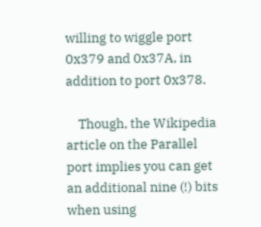willing to wiggle port 0x379 and 0x37A, in addition to port 0x378.

    Though, the Wikipedia article on the Parallel port implies you can get an additional nine (!) bits when using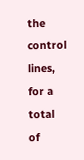the control lines, for a total of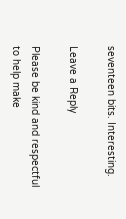seventeen bits. Interesting.

Leave a Reply

Please be kind and respectful to help make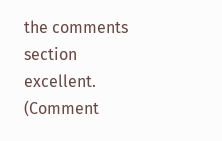the comments section excellent. (Comment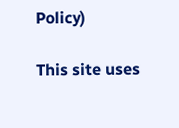Policy)

This site uses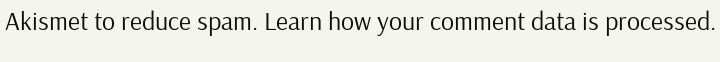Akismet to reduce spam. Learn how your comment data is processed.